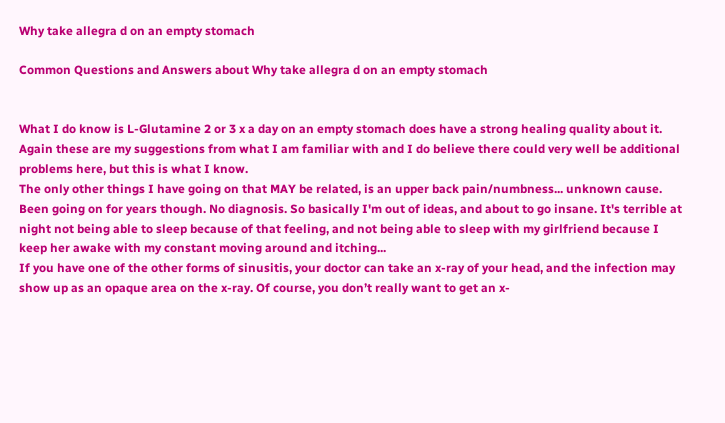Why take allegra d on an empty stomach

Common Questions and Answers about Why take allegra d on an empty stomach


What I do know is L-Glutamine 2 or 3 x a day on an empty stomach does have a strong healing quality about it. Again these are my suggestions from what I am familiar with and I do believe there could very well be additional problems here, but this is what I know.
The only other things I have going on that MAY be related, is an upper back pain/numbness... unknown cause. Been going on for years though. No diagnosis. So basically I'm out of ideas, and about to go insane. It's terrible at night not being able to sleep because of that feeling, and not being able to sleep with my girlfriend because I keep her awake with my constant moving around and itching...
If you have one of the other forms of sinusitis, your doctor can take an x-ray of your head, and the infection may show up as an opaque area on the x-ray. Of course, you don’t really want to get an x-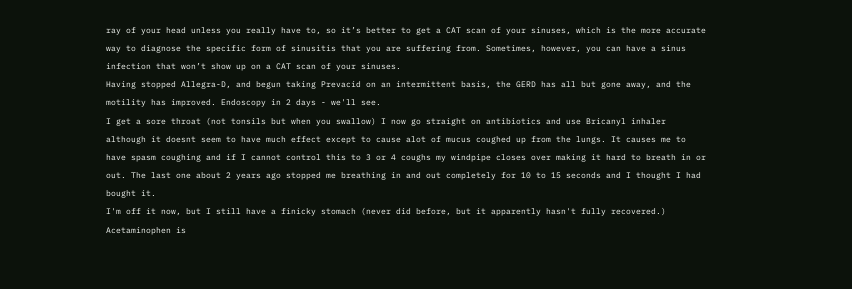ray of your head unless you really have to, so it’s better to get a CAT scan of your sinuses, which is the more accurate way to diagnose the specific form of sinusitis that you are suffering from. Sometimes, however, you can have a sinus infection that won’t show up on a CAT scan of your sinuses.
Having stopped Allegra-D, and begun taking Prevacid on an intermittent basis, the GERD has all but gone away, and the motility has improved. Endoscopy in 2 days - we'll see.
I get a sore throat (not tonsils but when you swallow) I now go straight on antibiotics and use Bricanyl inhaler although it doesnt seem to have much effect except to cause alot of mucus coughed up from the lungs. It causes me to have spasm coughing and if I cannot control this to 3 or 4 coughs my windpipe closes over making it hard to breath in or out. The last one about 2 years ago stopped me breathing in and out completely for 10 to 15 seconds and I thought I had bought it.
I'm off it now, but I still have a finicky stomach (never did before, but it apparently hasn't fully recovered.) Acetaminophen is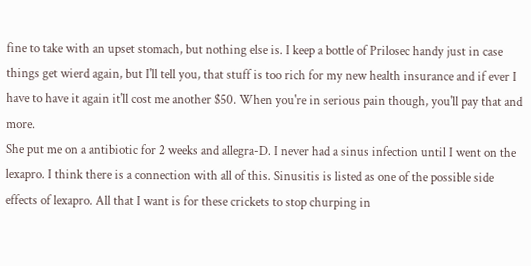fine to take with an upset stomach, but nothing else is. I keep a bottle of Prilosec handy just in case things get wierd again, but I'll tell you, that stuff is too rich for my new health insurance and if ever I have to have it again it'll cost me another $50. When you're in serious pain though, you'll pay that and more.
She put me on a antibiotic for 2 weeks and allegra-D. I never had a sinus infection until I went on the lexapro. I think there is a connection with all of this. Sinusitis is listed as one of the possible side effects of lexapro. All that I want is for these crickets to stop churping in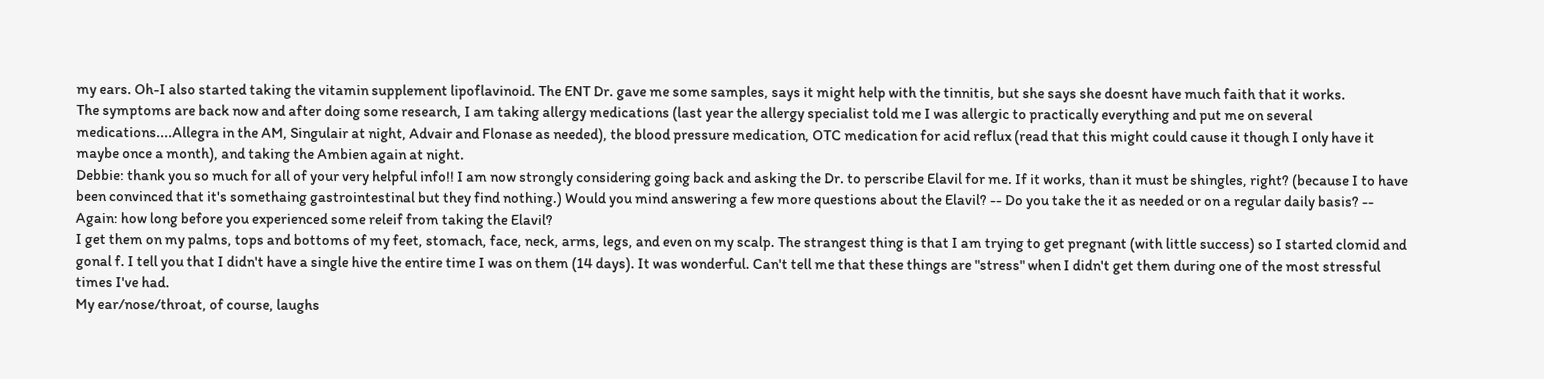my ears. Oh-I also started taking the vitamin supplement lipoflavinoid. The ENT Dr. gave me some samples, says it might help with the tinnitis, but she says she doesnt have much faith that it works.
The symptoms are back now and after doing some research, I am taking allergy medications (last year the allergy specialist told me I was allergic to practically everything and put me on several medications....Allegra in the AM, Singulair at night, Advair and Flonase as needed), the blood pressure medication, OTC medication for acid reflux (read that this might could cause it though I only have it maybe once a month), and taking the Ambien again at night.
Debbie: thank you so much for all of your very helpful info!! I am now strongly considering going back and asking the Dr. to perscribe Elavil for me. If it works, than it must be shingles, right? (because I to have been convinced that it's somethaing gastrointestinal but they find nothing.) Would you mind answering a few more questions about the Elavil? -- Do you take the it as needed or on a regular daily basis? -- Again: how long before you experienced some releif from taking the Elavil?
I get them on my palms, tops and bottoms of my feet, stomach, face, neck, arms, legs, and even on my scalp. The strangest thing is that I am trying to get pregnant (with little success) so I started clomid and gonal f. I tell you that I didn't have a single hive the entire time I was on them (14 days). It was wonderful. Can't tell me that these things are "stress" when I didn't get them during one of the most stressful times I've had.
My ear/nose/throat, of course, laughs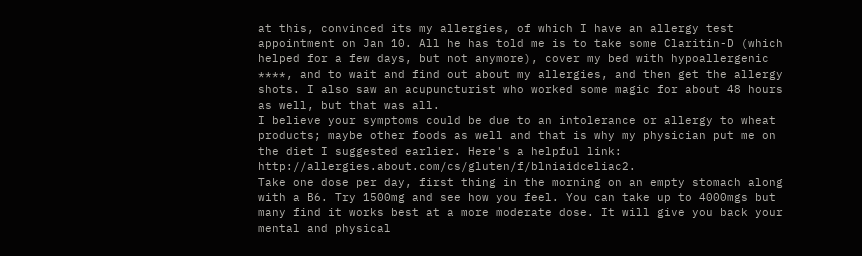at this, convinced its my allergies, of which I have an allergy test appointment on Jan 10. All he has told me is to take some Claritin-D (which helped for a few days, but not anymore), cover my bed with hypoallergenic ****, and to wait and find out about my allergies, and then get the allergy shots. I also saw an acupuncturist who worked some magic for about 48 hours as well, but that was all.
I believe your symptoms could be due to an intolerance or allergy to wheat products; maybe other foods as well and that is why my physician put me on the diet I suggested earlier. Here's a helpful link: http://allergies.about.com/cs/gluten/f/blniaidceliac2.
Take one dose per day, first thing in the morning on an empty stomach along with a B6. Try 1500mg and see how you feel. You can take up to 4000mgs but many find it works best at a more moderate dose. It will give you back your mental and physical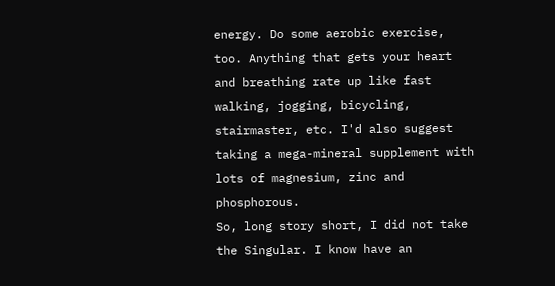energy. Do some aerobic exercise, too. Anything that gets your heart and breathing rate up like fast walking, jogging, bicycling, stairmaster, etc. I'd also suggest taking a mega-mineral supplement with lots of magnesium, zinc and phosphorous.
So, long story short, I did not take the Singular. I know have an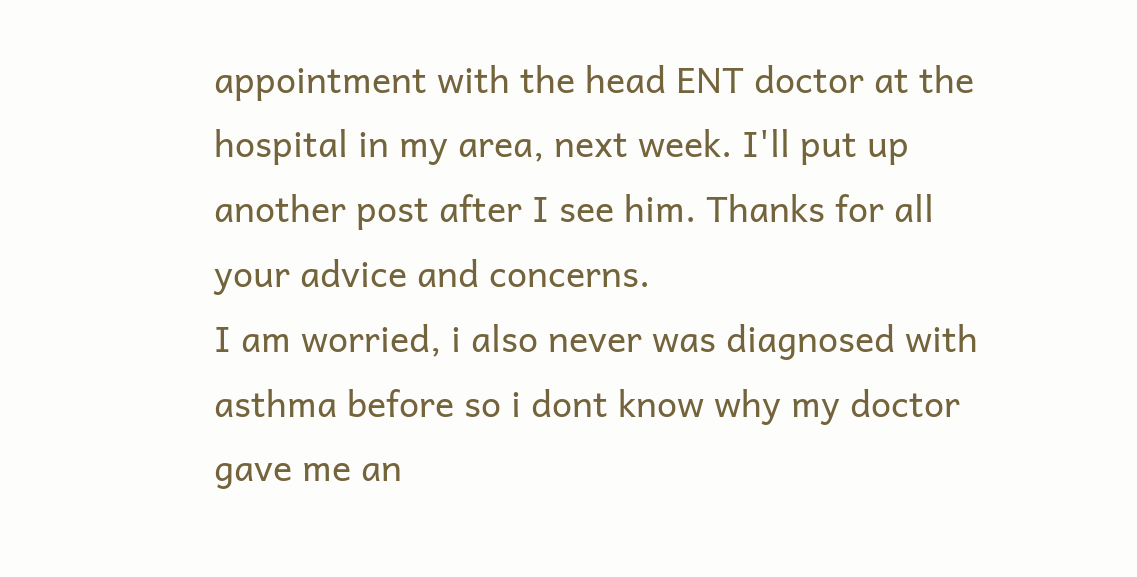appointment with the head ENT doctor at the hospital in my area, next week. I'll put up another post after I see him. Thanks for all your advice and concerns.
I am worried, i also never was diagnosed with asthma before so i dont know why my doctor gave me an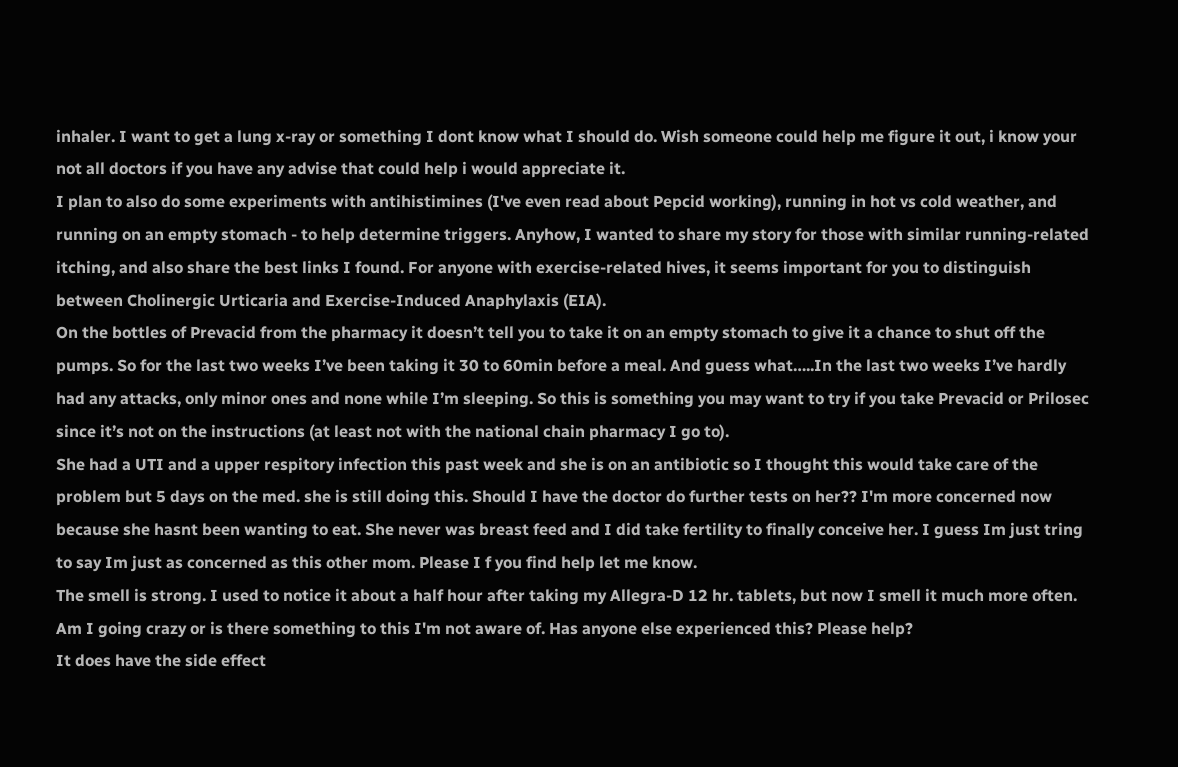inhaler. I want to get a lung x-ray or something I dont know what I should do. Wish someone could help me figure it out, i know your not all doctors if you have any advise that could help i would appreciate it.
I plan to also do some experiments with antihistimines (I've even read about Pepcid working), running in hot vs cold weather, and running on an empty stomach - to help determine triggers. Anyhow, I wanted to share my story for those with similar running-related itching, and also share the best links I found. For anyone with exercise-related hives, it seems important for you to distinguish between Cholinergic Urticaria and Exercise-Induced Anaphylaxis (EIA).
On the bottles of Prevacid from the pharmacy it doesn’t tell you to take it on an empty stomach to give it a chance to shut off the pumps. So for the last two weeks I’ve been taking it 30 to 60min before a meal. And guess what…..In the last two weeks I’ve hardly had any attacks, only minor ones and none while I’m sleeping. So this is something you may want to try if you take Prevacid or Prilosec since it’s not on the instructions (at least not with the national chain pharmacy I go to).
She had a UTI and a upper respitory infection this past week and she is on an antibiotic so I thought this would take care of the problem but 5 days on the med. she is still doing this. Should I have the doctor do further tests on her?? I'm more concerned now because she hasnt been wanting to eat. She never was breast feed and I did take fertility to finally conceive her. I guess Im just tring to say Im just as concerned as this other mom. Please I f you find help let me know.
The smell is strong. I used to notice it about a half hour after taking my Allegra-D 12 hr. tablets, but now I smell it much more often. Am I going crazy or is there something to this I'm not aware of. Has anyone else experienced this? Please help?
It does have the side effect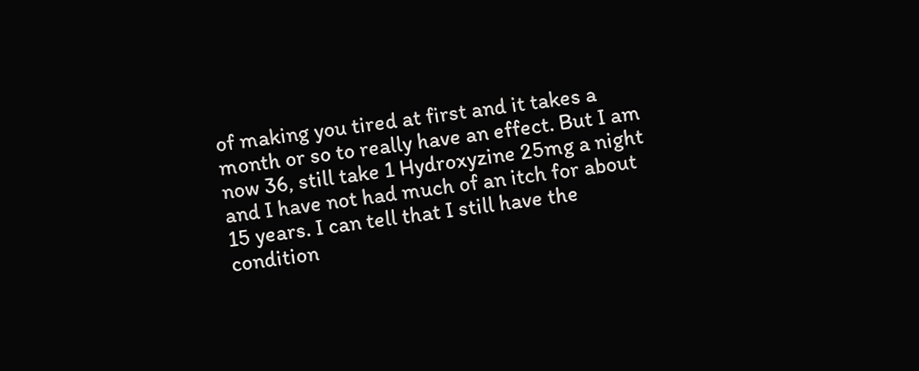of making you tired at first and it takes a month or so to really have an effect. But I am now 36, still take 1 Hydroxyzine 25mg a night and I have not had much of an itch for about 15 years. I can tell that I still have the condition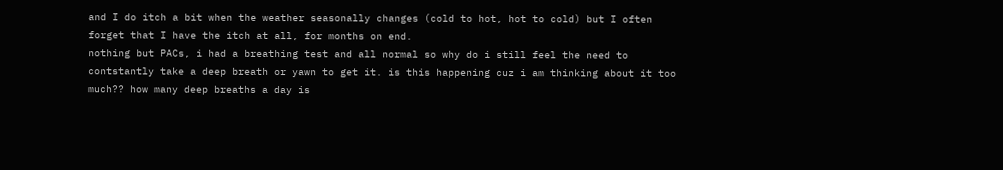and I do itch a bit when the weather seasonally changes (cold to hot, hot to cold) but I often forget that I have the itch at all, for months on end.
nothing but PACs, i had a breathing test and all normal so why do i still feel the need to contstantly take a deep breath or yawn to get it. is this happening cuz i am thinking about it too much?? how many deep breaths a day is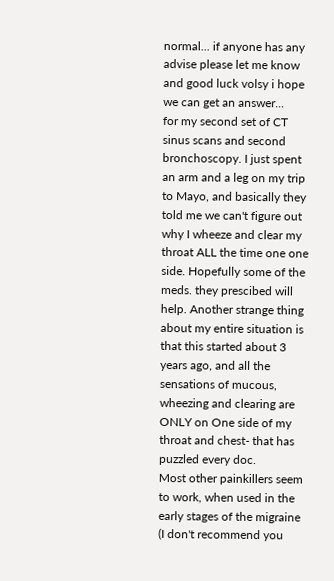normal... if anyone has any advise please let me know and good luck volsy i hope we can get an answer...
for my second set of CT sinus scans and second bronchoscopy. I just spent an arm and a leg on my trip to Mayo, and basically they told me we can't figure out why I wheeze and clear my throat ALL the time one one side. Hopefully some of the meds. they prescibed will help. Another strange thing about my entire situation is that this started about 3 years ago, and all the sensations of mucous, wheezing and clearing are ONLY on One side of my throat and chest- that has puzzled every doc.
Most other painkillers seem to work, when used in the early stages of the migraine (I don't recommend you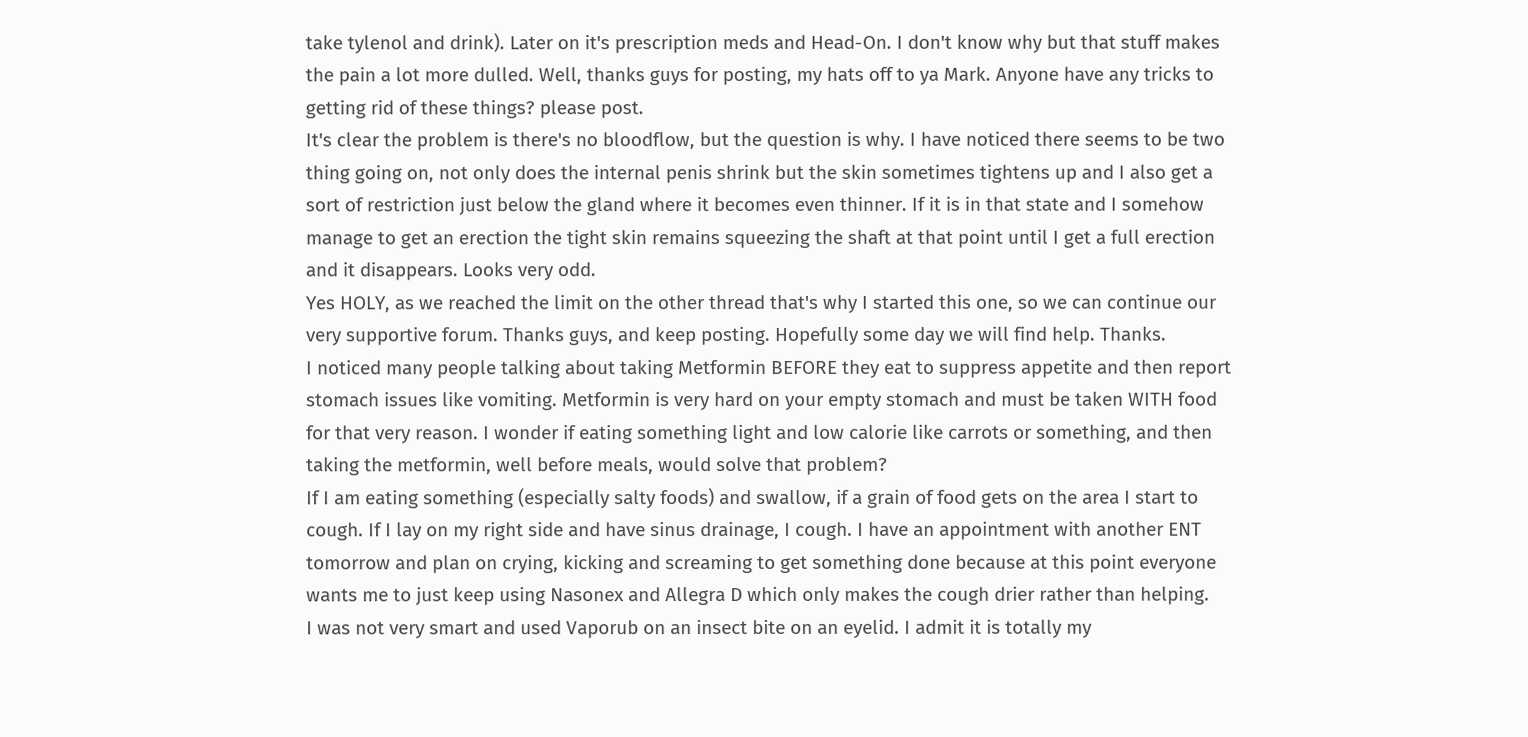take tylenol and drink). Later on it's prescription meds and Head-On. I don't know why but that stuff makes the pain a lot more dulled. Well, thanks guys for posting, my hats off to ya Mark. Anyone have any tricks to getting rid of these things? please post.
It's clear the problem is there's no bloodflow, but the question is why. I have noticed there seems to be two thing going on, not only does the internal penis shrink but the skin sometimes tightens up and I also get a sort of restriction just below the gland where it becomes even thinner. If it is in that state and I somehow manage to get an erection the tight skin remains squeezing the shaft at that point until I get a full erection and it disappears. Looks very odd.
Yes HOLY, as we reached the limit on the other thread that's why I started this one, so we can continue our very supportive forum. Thanks guys, and keep posting. Hopefully some day we will find help. Thanks.
I noticed many people talking about taking Metformin BEFORE they eat to suppress appetite and then report stomach issues like vomiting. Metformin is very hard on your empty stomach and must be taken WITH food for that very reason. I wonder if eating something light and low calorie like carrots or something, and then taking the metformin, well before meals, would solve that problem?
If I am eating something (especially salty foods) and swallow, if a grain of food gets on the area I start to cough. If I lay on my right side and have sinus drainage, I cough. I have an appointment with another ENT tomorrow and plan on crying, kicking and screaming to get something done because at this point everyone wants me to just keep using Nasonex and Allegra D which only makes the cough drier rather than helping.
I was not very smart and used Vaporub on an insect bite on an eyelid. I admit it is totally my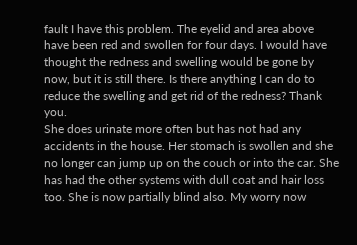fault I have this problem. The eyelid and area above have been red and swollen for four days. I would have thought the redness and swelling would be gone by now, but it is still there. Is there anything I can do to reduce the swelling and get rid of the redness? Thank you.
She does urinate more often but has not had any accidents in the house. Her stomach is swollen and she no longer can jump up on the couch or into the car. She has had the other systems with dull coat and hair loss too. She is now partially blind also. My worry now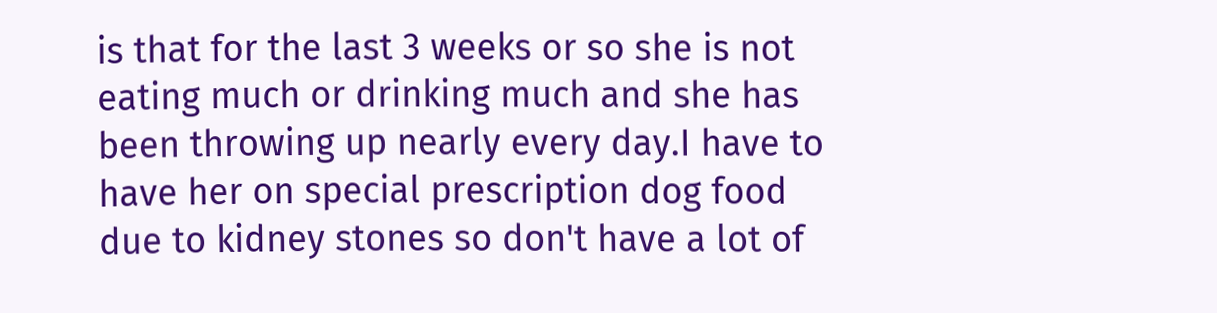is that for the last 3 weeks or so she is not eating much or drinking much and she has been throwing up nearly every day.I have to have her on special prescription dog food due to kidney stones so don't have a lot of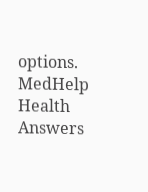options.
MedHelp Health Answers